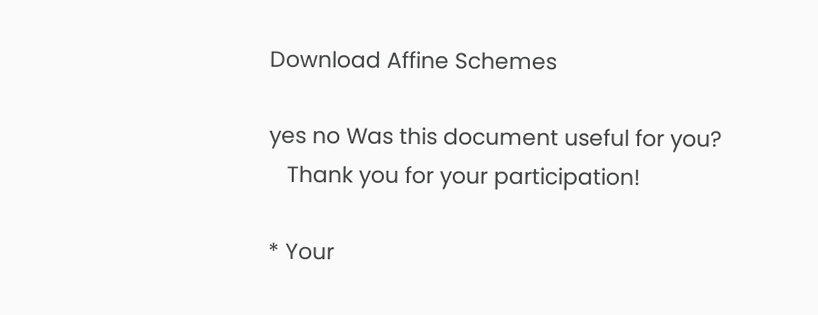Download Affine Schemes

yes no Was this document useful for you?
   Thank you for your participation!

* Your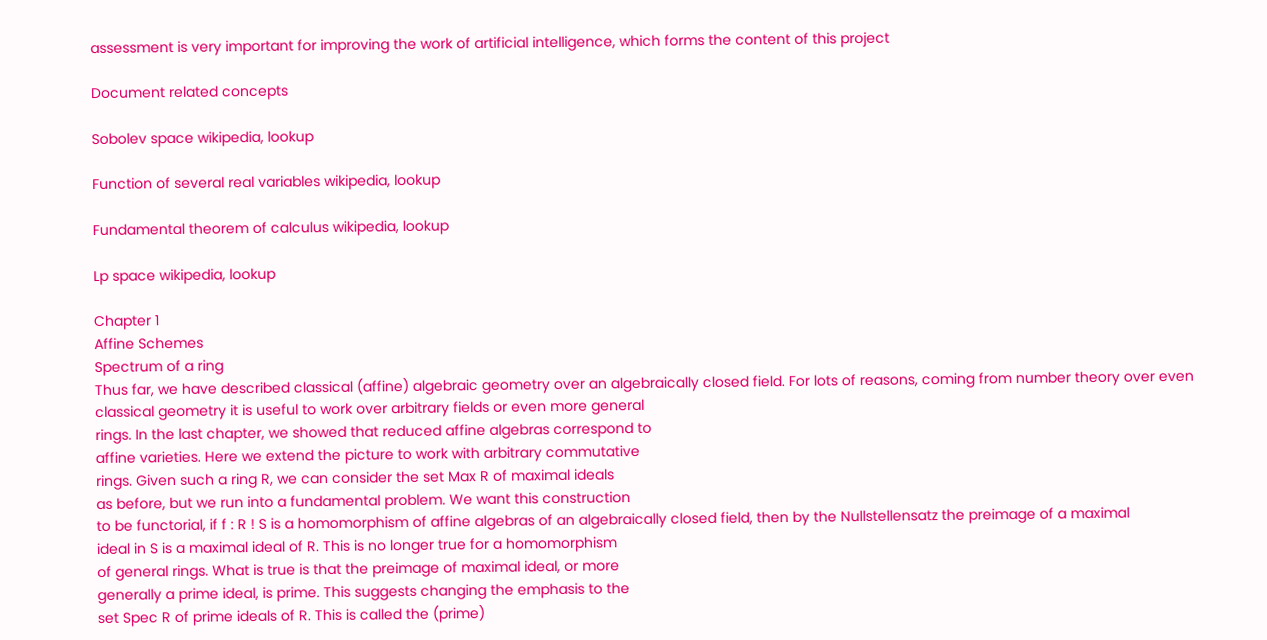assessment is very important for improving the work of artificial intelligence, which forms the content of this project

Document related concepts

Sobolev space wikipedia, lookup

Function of several real variables wikipedia, lookup

Fundamental theorem of calculus wikipedia, lookup

Lp space wikipedia, lookup

Chapter 1
Affine Schemes
Spectrum of a ring
Thus far, we have described classical (affine) algebraic geometry over an algebraically closed field. For lots of reasons, coming from number theory over even
classical geometry it is useful to work over arbitrary fields or even more general
rings. In the last chapter, we showed that reduced affine algebras correspond to
affine varieties. Here we extend the picture to work with arbitrary commutative
rings. Given such a ring R, we can consider the set Max R of maximal ideals
as before, but we run into a fundamental problem. We want this construction
to be functorial, if f : R ! S is a homomorphism of affine algebras of an algebraically closed field, then by the Nullstellensatz the preimage of a maximal
ideal in S is a maximal ideal of R. This is no longer true for a homomorphism
of general rings. What is true is that the preimage of maximal ideal, or more
generally a prime ideal, is prime. This suggests changing the emphasis to the
set Spec R of prime ideals of R. This is called the (prime)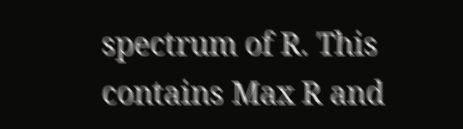spectrum of R. This
contains Max R and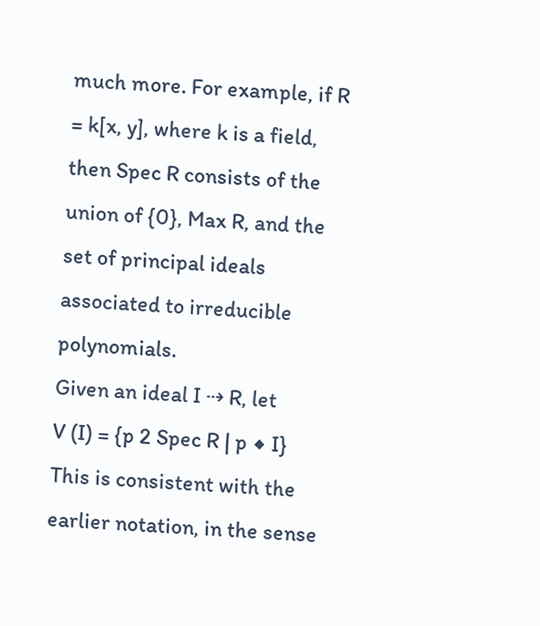much more. For example, if R = k[x, y], where k is a field,
then Spec R consists of the union of {0}, Max R, and the set of principal ideals
associated to irreducible polynomials.
Given an ideal I ⇢ R, let
V (I) = {p 2 Spec R | p ◆ I}
This is consistent with the earlier notation, in the sense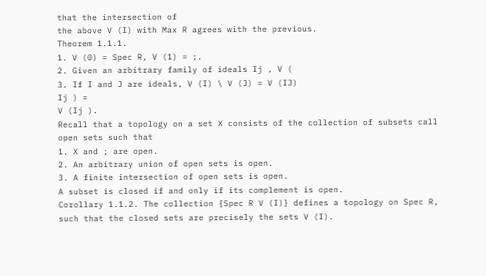that the intersection of
the above V (I) with Max R agrees with the previous.
Theorem 1.1.1.
1. V (0) = Spec R, V (1) = ;.
2. Given an arbitrary family of ideals Ij , V (
3. If I and J are ideals, V (I) \ V (J) = V (IJ)
Ij ) =
V (Ij ).
Recall that a topology on a set X consists of the collection of subsets call
open sets such that
1. X and ; are open.
2. An arbitrary union of open sets is open.
3. A finite intersection of open sets is open.
A subset is closed if and only if its complement is open.
Corollary 1.1.2. The collection {Spec R V (I)} defines a topology on Spec R,
such that the closed sets are precisely the sets V (I).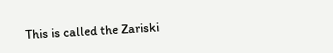This is called the Zariski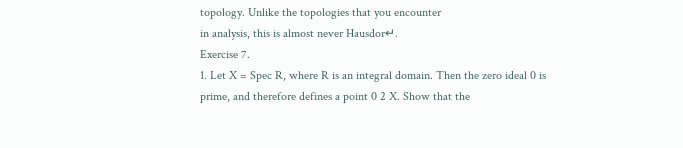topology. Unlike the topologies that you encounter
in analysis, this is almost never Hausdor↵.
Exercise 7.
1. Let X = Spec R, where R is an integral domain. Then the zero ideal 0 is
prime, and therefore defines a point 0 2 X. Show that the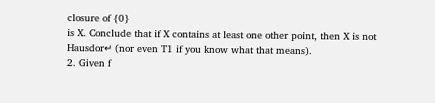closure of {0}
is X. Conclude that if X contains at least one other point, then X is not
Hausdor↵ (nor even T1 if you know what that means).
2. Given f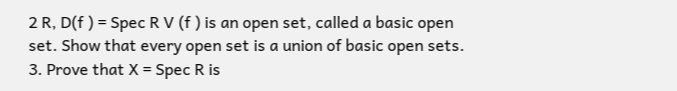2 R, D(f ) = Spec R V (f ) is an open set, called a basic open
set. Show that every open set is a union of basic open sets.
3. Prove that X = Spec R is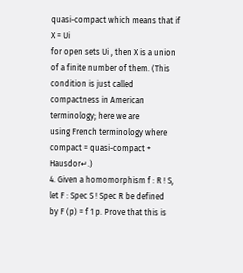quasi-compact which means that if X = Ui
for open sets Ui , then X is a union of a finite number of them. (This
condition is just called compactness in American terminology; here we are
using French terminology where compact = quasi-compact + Hausdor↵.)
4. Given a homomorphism f : R ! S, let F : Spec S ! Spec R be defined
by F (p) = f 1 p. Prove that this is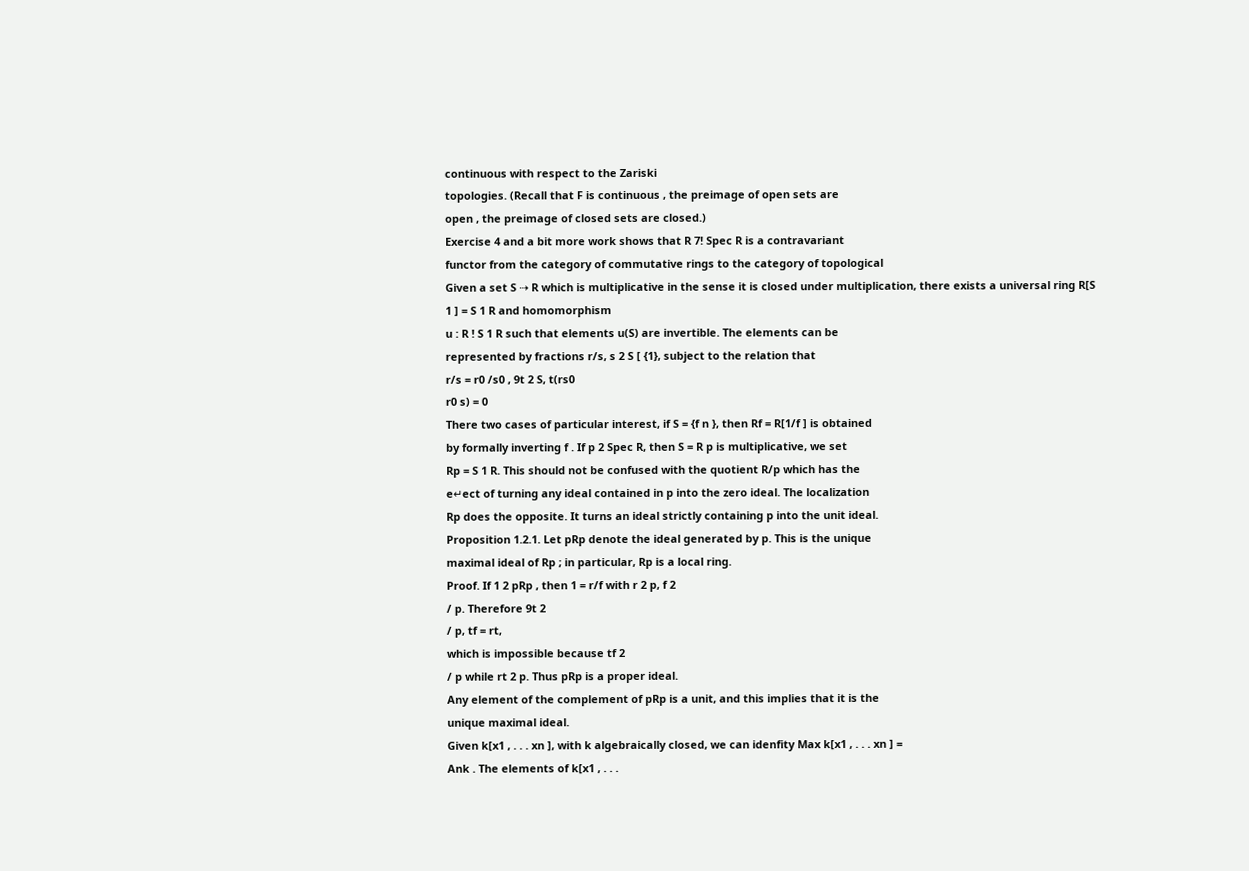continuous with respect to the Zariski
topologies. (Recall that F is continuous , the preimage of open sets are
open , the preimage of closed sets are closed.)
Exercise 4 and a bit more work shows that R 7! Spec R is a contravariant
functor from the category of commutative rings to the category of topological
Given a set S ⇢ R which is multiplicative in the sense it is closed under multiplication, there exists a universal ring R[S 1 ] = S 1 R and homomorphism
u : R ! S 1 R such that elements u(S) are invertible. The elements can be
represented by fractions r/s, s 2 S [ {1}, subject to the relation that
r/s = r0 /s0 , 9t 2 S, t(rs0
r0 s) = 0
There two cases of particular interest, if S = {f n }, then Rf = R[1/f ] is obtained
by formally inverting f . If p 2 Spec R, then S = R p is multiplicative, we set
Rp = S 1 R. This should not be confused with the quotient R/p which has the
e↵ect of turning any ideal contained in p into the zero ideal. The localization
Rp does the opposite. It turns an ideal strictly containing p into the unit ideal.
Proposition 1.2.1. Let pRp denote the ideal generated by p. This is the unique
maximal ideal of Rp ; in particular, Rp is a local ring.
Proof. If 1 2 pRp , then 1 = r/f with r 2 p, f 2
/ p. Therefore 9t 2
/ p, tf = rt,
which is impossible because tf 2
/ p while rt 2 p. Thus pRp is a proper ideal.
Any element of the complement of pRp is a unit, and this implies that it is the
unique maximal ideal.
Given k[x1 , . . . xn ], with k algebraically closed, we can idenfity Max k[x1 , . . . xn ] =
Ank . The elements of k[x1 , . . .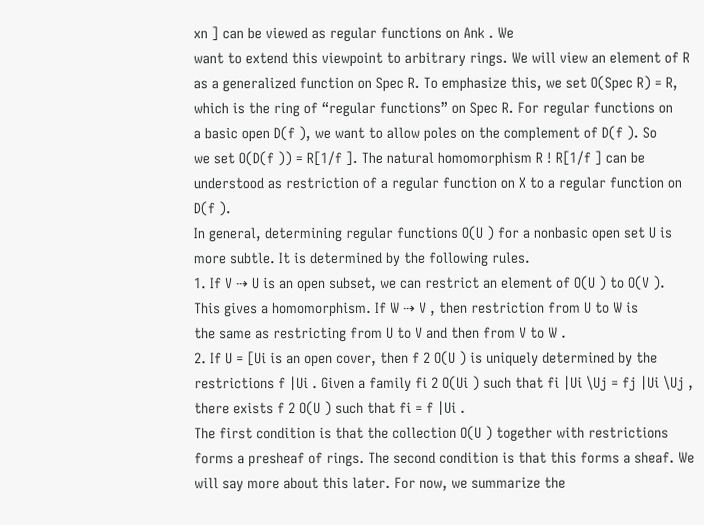xn ] can be viewed as regular functions on Ank . We
want to extend this viewpoint to arbitrary rings. We will view an element of R
as a generalized function on Spec R. To emphasize this, we set O(Spec R) = R,
which is the ring of “regular functions” on Spec R. For regular functions on
a basic open D(f ), we want to allow poles on the complement of D(f ). So
we set O(D(f )) = R[1/f ]. The natural homomorphism R ! R[1/f ] can be
understood as restriction of a regular function on X to a regular function on
D(f ).
In general, determining regular functions O(U ) for a nonbasic open set U is
more subtle. It is determined by the following rules.
1. If V ⇢ U is an open subset, we can restrict an element of O(U ) to O(V ).
This gives a homomorphism. If W ⇢ V , then restriction from U to W is
the same as restricting from U to V and then from V to W .
2. If U = [Ui is an open cover, then f 2 O(U ) is uniquely determined by the
restrictions f |Ui . Given a family fi 2 O(Ui ) such that fi |Ui \Uj = fj |Ui \Uj ,
there exists f 2 O(U ) such that fi = f |Ui .
The first condition is that the collection O(U ) together with restrictions
forms a presheaf of rings. The second condition is that this forms a sheaf. We
will say more about this later. For now, we summarize the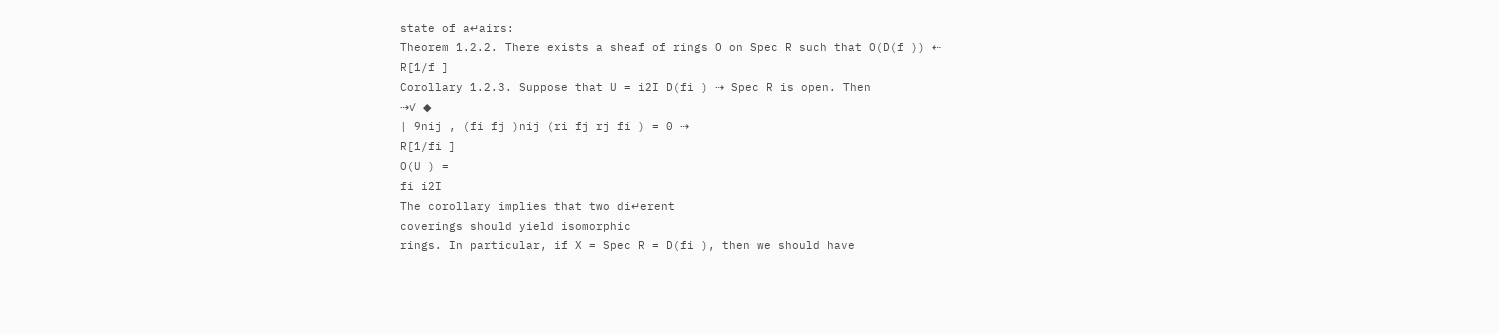state of a↵airs:
Theorem 1.2.2. There exists a sheaf of rings O on Spec R such that O(D(f )) ⇠
R[1/f ]
Corollary 1.2.3. Suppose that U = i2I D(fi ) ⇢ Spec R is open. Then
⇢✓ ◆
| 9nij , (fi fj )nij (ri fj rj fi ) = 0 ⇢
R[1/fi ]
O(U ) =
fi i2I
The corollary implies that two di↵erent
coverings should yield isomorphic
rings. In particular, if X = Spec R = D(fi ), then we should have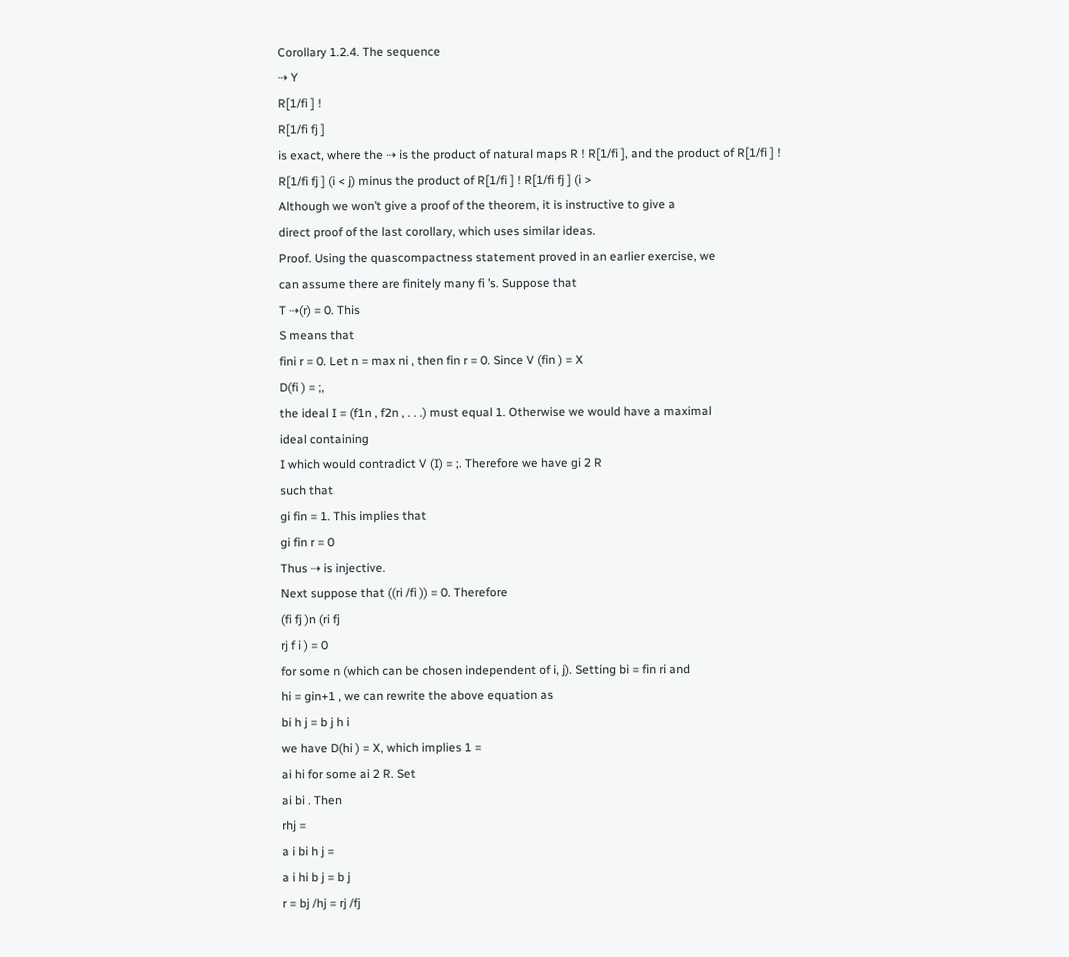Corollary 1.2.4. The sequence
⇢ Y
R[1/fi ] !
R[1/fi fj ]
is exact, where the ⇢ is the product of natural maps R ! R[1/fi ], and the product of R[1/fi ] ! R[1/fi fj ] (i < j) minus the product of R[1/fi ] ! R[1/fi fj ] (i >
Although we won’t give a proof of the theorem, it is instructive to give a
direct proof of the last corollary, which uses similar ideas.
Proof. Using the quascompactness statement proved in an earlier exercise, we
can assume there are finitely many fi ’s. Suppose that
T ⇢(r) = 0. This
S means that
fini r = 0. Let n = max ni , then fin r = 0. Since V (fin ) = X
D(fi ) = ;,
the ideal I = (f1n , f2n , . . .) must equal 1. Otherwise we would have a maximal
ideal containing
I which would contradict V (I) = ;. Therefore we have gi 2 R
such that
gi fin = 1. This implies that
gi fin r = 0
Thus ⇢ is injective.
Next suppose that ((ri /fi )) = 0. Therefore
(fi fj )n (ri fj
rj f i ) = 0
for some n (which can be chosen independent of i, j). Setting bi = fin ri and
hi = gin+1 , we can rewrite the above equation as
bi h j = b j h i
we have D(hi ) = X, which implies 1 =
ai hi for some ai 2 R. Set
ai bi . Then
rhj =
a i bi h j =
a i hi b j = b j
r = bj /hj = rj /fj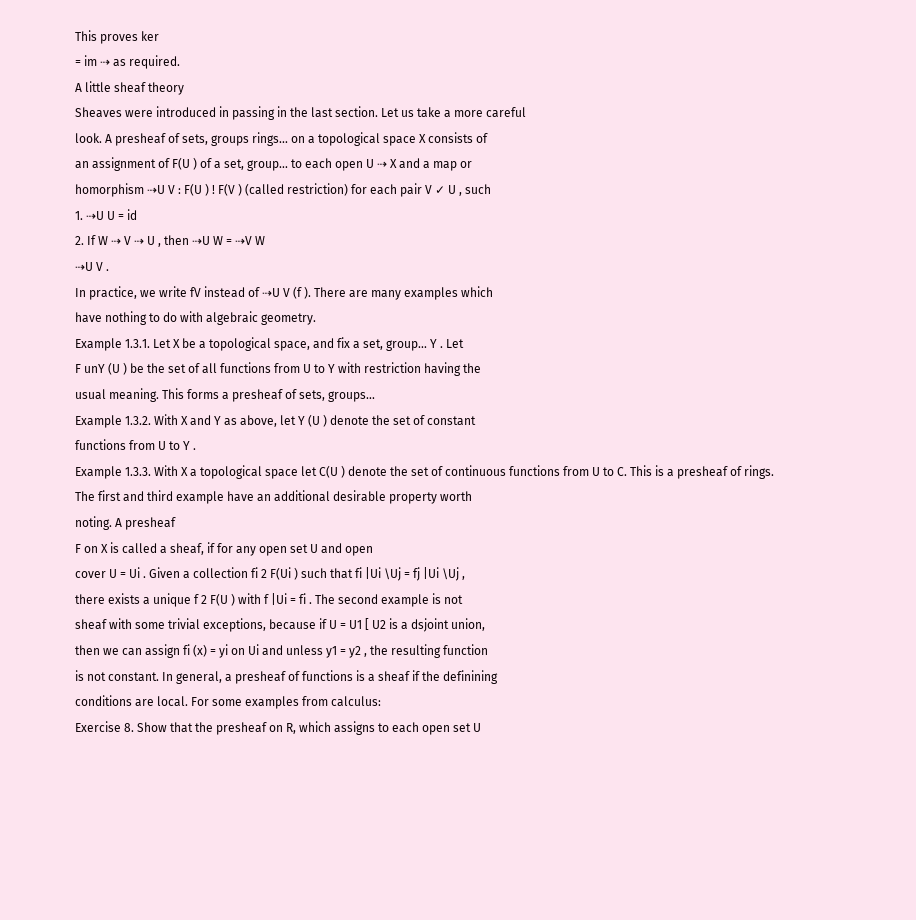This proves ker
= im ⇢ as required.
A little sheaf theory
Sheaves were introduced in passing in the last section. Let us take a more careful
look. A presheaf of sets, groups rings... on a topological space X consists of
an assignment of F(U ) of a set, group... to each open U ⇢ X and a map or
homorphism ⇢U V : F(U ) ! F(V ) (called restriction) for each pair V ✓ U , such
1. ⇢U U = id
2. If W ⇢ V ⇢ U , then ⇢U W = ⇢V W
⇢U V .
In practice, we write fV instead of ⇢U V (f ). There are many examples which
have nothing to do with algebraic geometry.
Example 1.3.1. Let X be a topological space, and fix a set, group... Y . Let
F unY (U ) be the set of all functions from U to Y with restriction having the
usual meaning. This forms a presheaf of sets, groups...
Example 1.3.2. With X and Y as above, let Y (U ) denote the set of constant
functions from U to Y .
Example 1.3.3. With X a topological space let C(U ) denote the set of continuous functions from U to C. This is a presheaf of rings.
The first and third example have an additional desirable property worth
noting. A presheaf
F on X is called a sheaf, if for any open set U and open
cover U = Ui . Given a collection fi 2 F(Ui ) such that fi |Ui \Uj = fj |Ui \Uj ,
there exists a unique f 2 F(U ) with f |Ui = fi . The second example is not
sheaf with some trivial exceptions, because if U = U1 [ U2 is a dsjoint union,
then we can assign fi (x) = yi on Ui and unless y1 = y2 , the resulting function
is not constant. In general, a presheaf of functions is a sheaf if the definining
conditions are local. For some examples from calculus:
Exercise 8. Show that the presheaf on R, which assigns to each open set U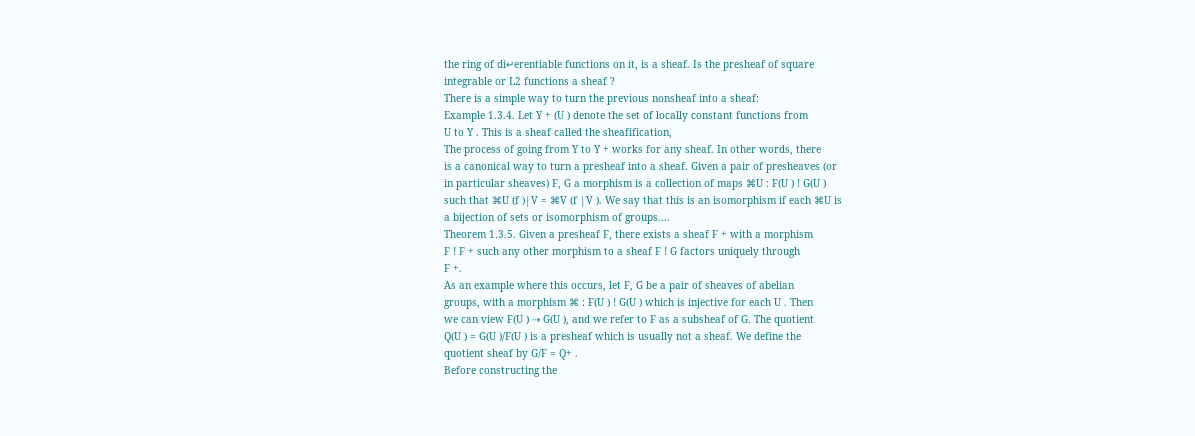the ring of di↵erentiable functions on it, is a sheaf. Is the presheaf of square
integrable or L2 functions a sheaf ?
There is a simple way to turn the previous nonsheaf into a sheaf:
Example 1.3.4. Let Y + (U ) denote the set of locally constant functions from
U to Y . This is a sheaf called the sheafification,
The process of going from Y to Y + works for any sheaf. In other words, there
is a canonical way to turn a presheaf into a sheaf. Given a pair of presheaves (or
in particular sheaves) F, G a morphism is a collection of maps ⌘U : F(U ) ! G(U )
such that ⌘U (f )|V = ⌘V (f |V ). We say that this is an isomorphism if each ⌘U is
a bijection of sets or isomorphism of groups....
Theorem 1.3.5. Given a presheaf F, there exists a sheaf F + with a morphism
F ! F + such any other morphism to a sheaf F ! G factors uniquely through
F +.
As an example where this occurs, let F, G be a pair of sheaves of abelian
groups, with a morphism ⌘ : F(U ) ! G(U ) which is injective for each U . Then
we can view F(U ) ⇢ G(U ), and we refer to F as a subsheaf of G. The quotient
Q(U ) = G(U )/F(U ) is a presheaf which is usually not a sheaf. We define the
quotient sheaf by G/F = Q+ .
Before constructing the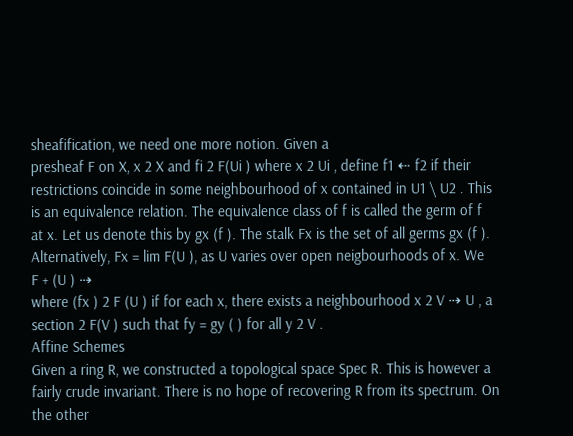sheafification, we need one more notion. Given a
presheaf F on X, x 2 X and fi 2 F(Ui ) where x 2 Ui , define f1 ⇠ f2 if their
restrictions coincide in some neighbourhood of x contained in U1 \ U2 . This
is an equivalence relation. The equivalence class of f is called the germ of f
at x. Let us denote this by gx (f ). The stalk Fx is the set of all germs gx (f ).
Alternatively, Fx = lim F(U ), as U varies over open neigbourhoods of x. We
F + (U ) ⇢
where (fx ) 2 F (U ) if for each x, there exists a neighbourhood x 2 V ⇢ U , a
section 2 F(V ) such that fy = gy ( ) for all y 2 V .
Affine Schemes
Given a ring R, we constructed a topological space Spec R. This is however a
fairly crude invariant. There is no hope of recovering R from its spectrum. On
the other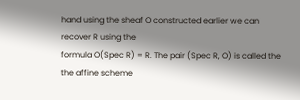hand using the sheaf O constructed earlier we can recover R using the
formula O(Spec R) = R. The pair (Spec R, O) is called the the affine scheme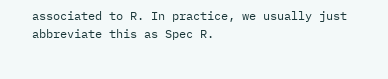associated to R. In practice, we usually just abbreviate this as Spec R.